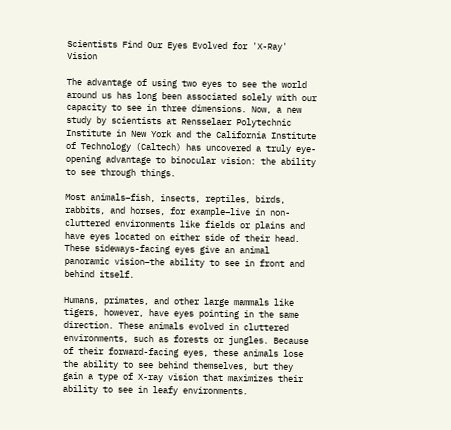Scientists Find Our Eyes Evolved for 'X-Ray' Vision

The advantage of using two eyes to see the world around us has long been associated solely with our capacity to see in three dimensions. Now, a new study by scientists at Rensselaer Polytechnic Institute in New York and the California Institute of Technology (Caltech) has uncovered a truly eye-opening advantage to binocular vision: the ability to see through things.

Most animals–fish, insects, reptiles, birds, rabbits, and horses, for example–live in non-cluttered environments like fields or plains and have eyes located on either side of their head. These sideways-facing eyes give an animal panoramic vision–the ability to see in front and behind itself.

Humans, primates, and other large mammals like tigers, however, have eyes pointing in the same direction. These animals evolved in cluttered environments, such as forests or jungles. Because of their forward-facing eyes, these animals lose the ability to see behind themselves, but they gain a type of X-ray vision that maximizes their ability to see in leafy environments.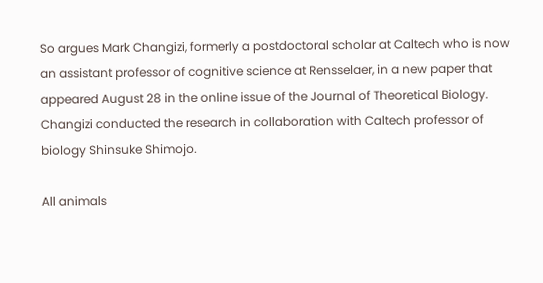So argues Mark Changizi, formerly a postdoctoral scholar at Caltech who is now an assistant professor of cognitive science at Rensselaer, in a new paper that appeared August 28 in the online issue of the Journal of Theoretical Biology. Changizi conducted the research in collaboration with Caltech professor of biology Shinsuke Shimojo.

All animals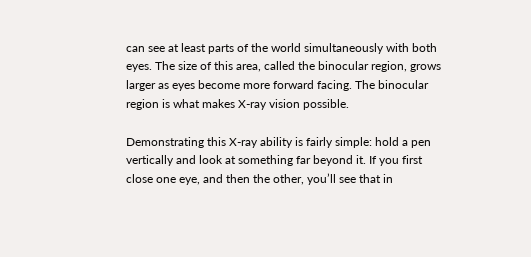can see at least parts of the world simultaneously with both eyes. The size of this area, called the binocular region, grows larger as eyes become more forward facing. The binocular region is what makes X-ray vision possible.

Demonstrating this X-ray ability is fairly simple: hold a pen vertically and look at something far beyond it. If you first close one eye, and then the other, you’ll see that in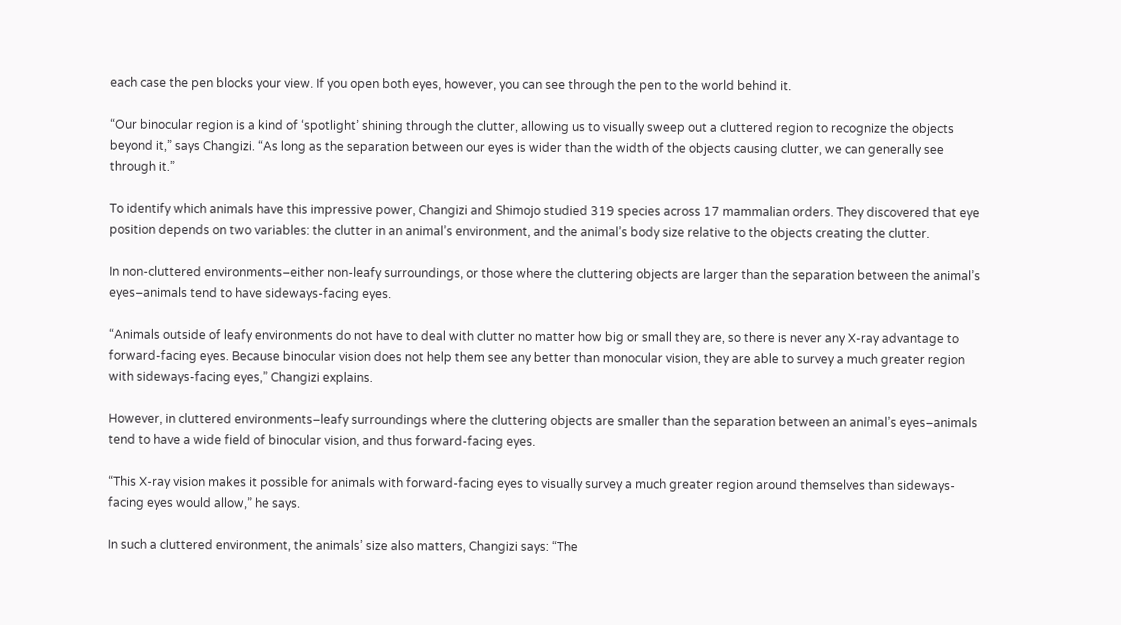each case the pen blocks your view. If you open both eyes, however, you can see through the pen to the world behind it.

“Our binocular region is a kind of ‘spotlight’ shining through the clutter, allowing us to visually sweep out a cluttered region to recognize the objects beyond it,” says Changizi. “As long as the separation between our eyes is wider than the width of the objects causing clutter, we can generally see through it.”

To identify which animals have this impressive power, Changizi and Shimojo studied 319 species across 17 mammalian orders. They discovered that eye position depends on two variables: the clutter in an animal’s environment, and the animal’s body size relative to the objects creating the clutter.

In non-cluttered environments–either non-leafy surroundings, or those where the cluttering objects are larger than the separation between the animal’s eyes–animals tend to have sideways-facing eyes.

“Animals outside of leafy environments do not have to deal with clutter no matter how big or small they are, so there is never any X-ray advantage to forward-facing eyes. Because binocular vision does not help them see any better than monocular vision, they are able to survey a much greater region with sideways-facing eyes,” Changizi explains.

However, in cluttered environments–leafy surroundings where the cluttering objects are smaller than the separation between an animal’s eyes–animals tend to have a wide field of binocular vision, and thus forward-facing eyes.

“This X-ray vision makes it possible for animals with forward-facing eyes to visually survey a much greater region around themselves than sideways-facing eyes would allow,” he says.

In such a cluttered environment, the animals’ size also matters, Changizi says: “The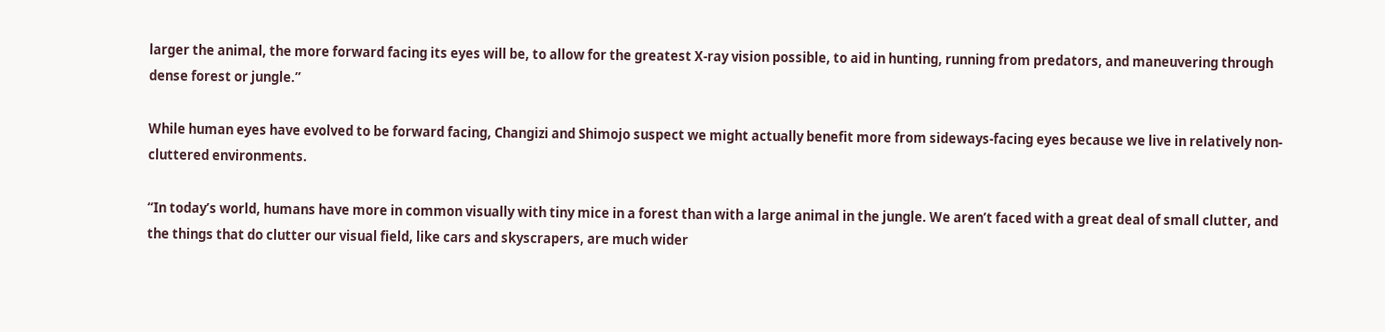larger the animal, the more forward facing its eyes will be, to allow for the greatest X-ray vision possible, to aid in hunting, running from predators, and maneuvering through dense forest or jungle.”

While human eyes have evolved to be forward facing, Changizi and Shimojo suspect we might actually benefit more from sideways-facing eyes because we live in relatively non-cluttered environments.

“In today’s world, humans have more in common visually with tiny mice in a forest than with a large animal in the jungle. We aren’t faced with a great deal of small clutter, and the things that do clutter our visual field, like cars and skyscrapers, are much wider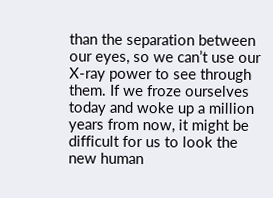than the separation between our eyes, so we can’t use our X-ray power to see through them. If we froze ourselves today and woke up a million years from now, it might be difficult for us to look the new human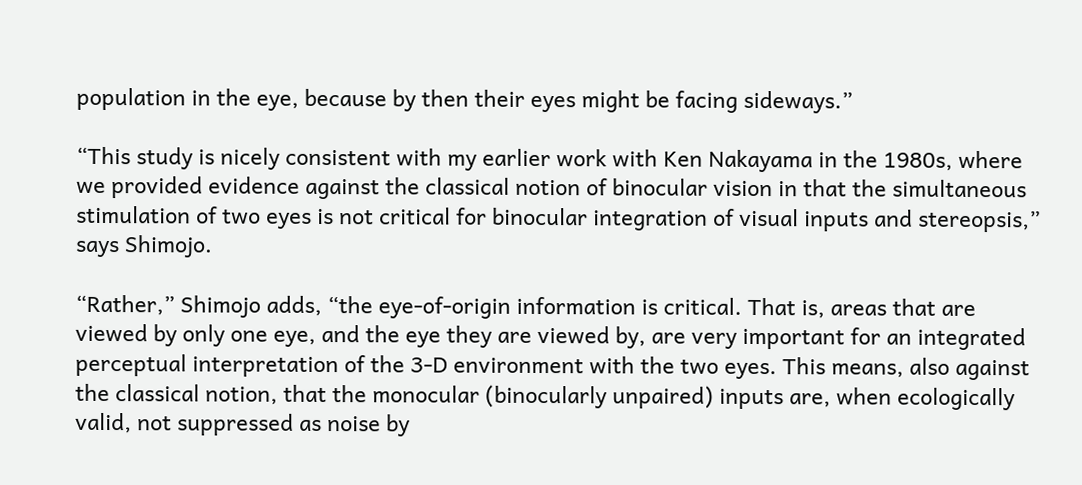population in the eye, because by then their eyes might be facing sideways.”

“This study is nicely consistent with my earlier work with Ken Nakayama in the 1980s, where we provided evidence against the classical notion of binocular vision in that the simultaneous stimulation of two eyes is not critical for binocular integration of visual inputs and stereopsis,” says Shimojo.

“Rather,” Shimojo adds, “the eye-of-origin information is critical. That is, areas that are viewed by only one eye, and the eye they are viewed by, are very important for an integrated perceptual interpretation of the 3-D environment with the two eyes. This means, also against the classical notion, that the monocular (binocularly unpaired) inputs are, when ecologically valid, not suppressed as noise by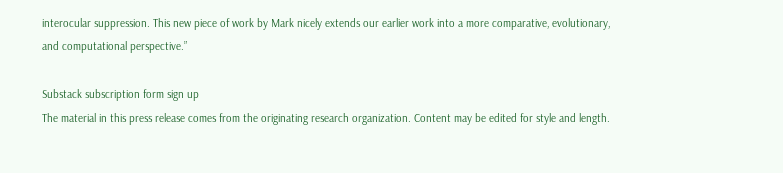interocular suppression. This new piece of work by Mark nicely extends our earlier work into a more comparative, evolutionary, and computational perspective.”

Substack subscription form sign up
The material in this press release comes from the originating research organization. Content may be edited for style and length.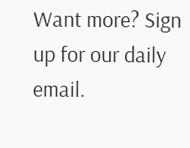Want more? Sign up for our daily email.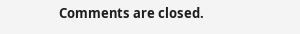Comments are closed.